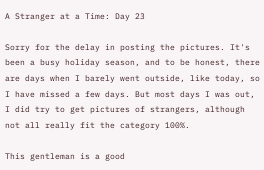A Stranger at a Time: Day 23

Sorry for the delay in posting the pictures. It's been a busy holiday season, and to be honest, there are days when I barely went outside, like today, so I have missed a few days. But most days I was out, I did try to get pictures of strangers, although not all really fit the category 100%.

This gentleman is a good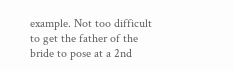example. Not too difficult to get the father of the bride to pose at a 2nd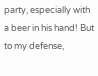party, especially with a beer in his hand! But to my defense,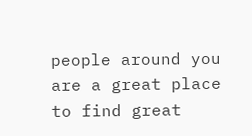people around you are a great place to find great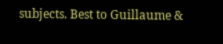subjects. Best to Guillaume &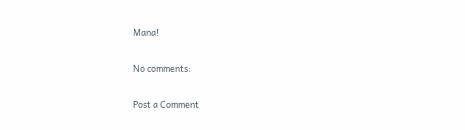Mana!

No comments:

Post a Comment